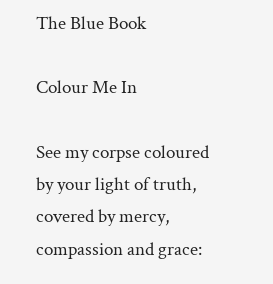The Blue Book

Colour Me In

See my corpse coloured
by your light of truth,
covered by mercy,
compassion and grace: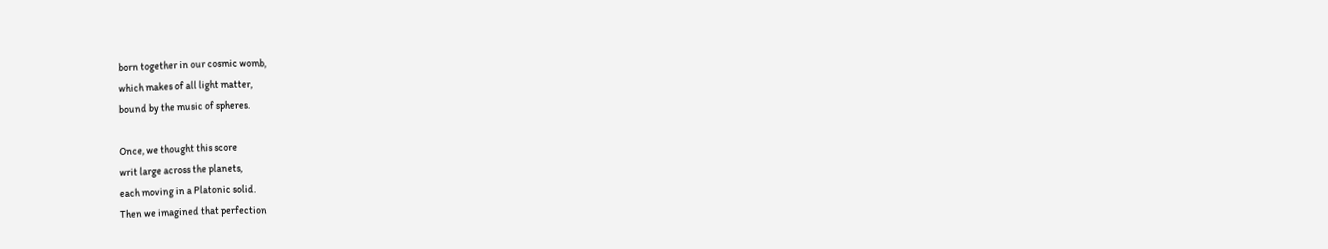born together in our cosmic womb,
which makes of all light matter,
bound by the music of spheres.

Once, we thought this score
writ large across the planets,
each moving in a Platonic solid.
Then we imagined that perfection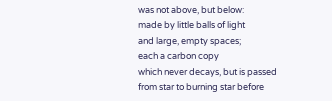was not above, but below:
made by little balls of light
and large, empty spaces;
each a carbon copy
which never decays, but is passed
from star to burning star before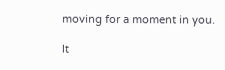moving for a moment in you.

It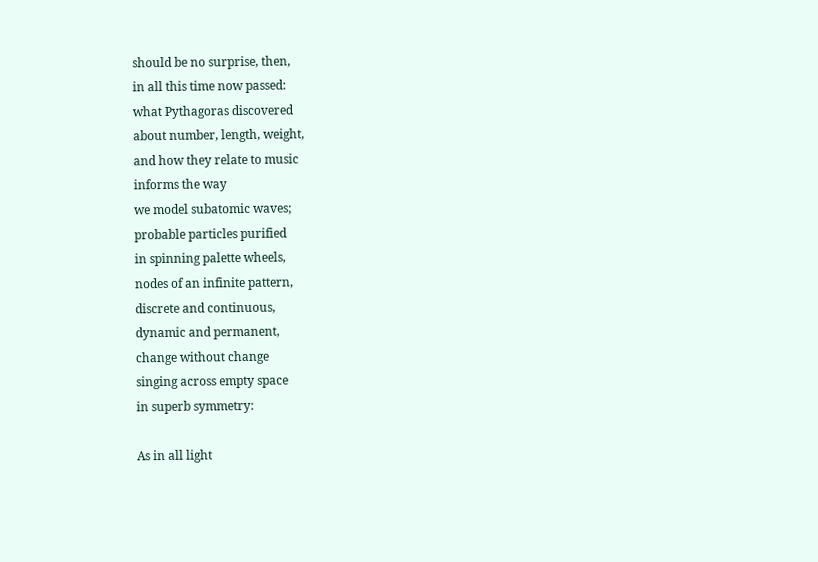should be no surprise, then,
in all this time now passed:
what Pythagoras discovered
about number, length, weight,
and how they relate to music
informs the way
we model subatomic waves;
probable particles purified
in spinning palette wheels,
nodes of an infinite pattern,
discrete and continuous,
dynamic and permanent,
change without change
singing across empty space
in superb symmetry:

As in all light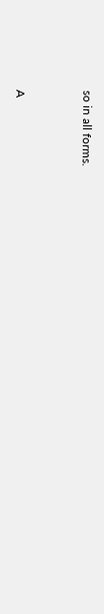so in all forms.



A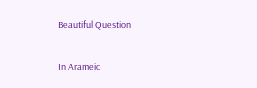Beautiful Question

In Arameic